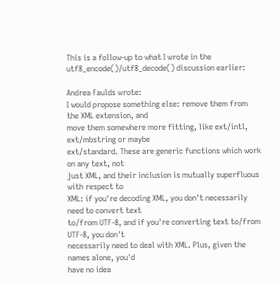This is a follow-up to what I wrote in the utf8_encode()/utf8_decode() discussion earlier:

Andrea Faulds wrote:
I would propose something else: remove them from the XML extension, and
move them somewhere more fitting, like ext/intl, ext/mbstring or maybe
ext/standard. These are generic functions which work on any text, not
just XML, and their inclusion is mutually superfluous with respect to
XML: if you're decoding XML, you don't necessarily need to convert text
to/from UTF-8, and if you're converting text to/from UTF-8, you don't
necessarily need to deal with XML. Plus, given the names alone, you'd
have no idea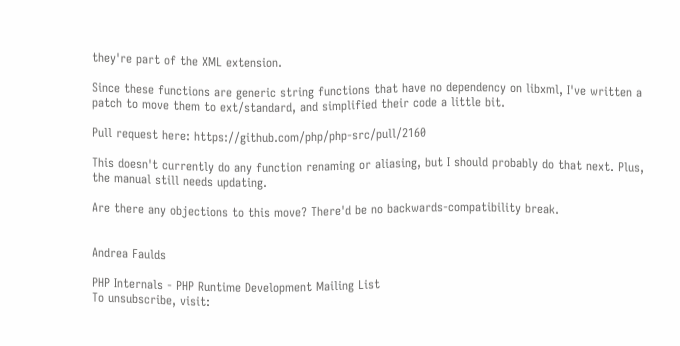they're part of the XML extension.

Since these functions are generic string functions that have no dependency on libxml, I've written a patch to move them to ext/standard, and simplified their code a little bit.

Pull request here: https://github.com/php/php-src/pull/2160

This doesn't currently do any function renaming or aliasing, but I should probably do that next. Plus, the manual still needs updating.

Are there any objections to this move? There'd be no backwards-compatibility break.


Andrea Faulds

PHP Internals - PHP Runtime Development Mailing List
To unsubscribe, visit: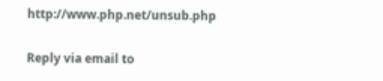http://www.php.net/unsub.php

Reply via email to